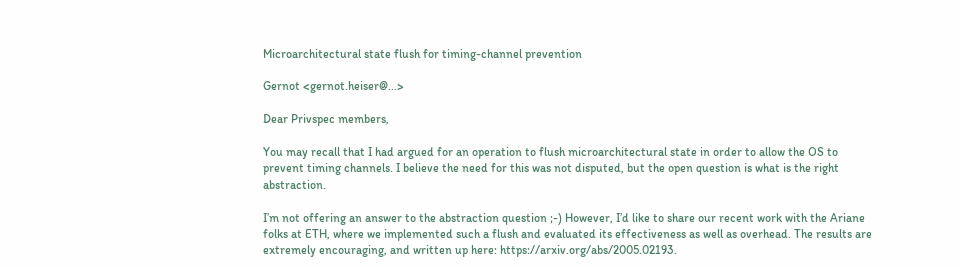Microarchitectural state flush for timing-channel prevention

Gernot <gernot.heiser@...>

Dear Privspec members,

You may recall that I had argued for an operation to flush microarchitectural state in order to allow the OS to prevent timing channels. I believe the need for this was not disputed, but the open question is what is the right abstraction.

I’m not offering an answer to the abstraction question ;-) However, I’d like to share our recent work with the Ariane folks at ETH, where we implemented such a flush and evaluated its effectiveness as well as overhead. The results are extremely encouraging, and written up here: https://arxiv.org/abs/2005.02193.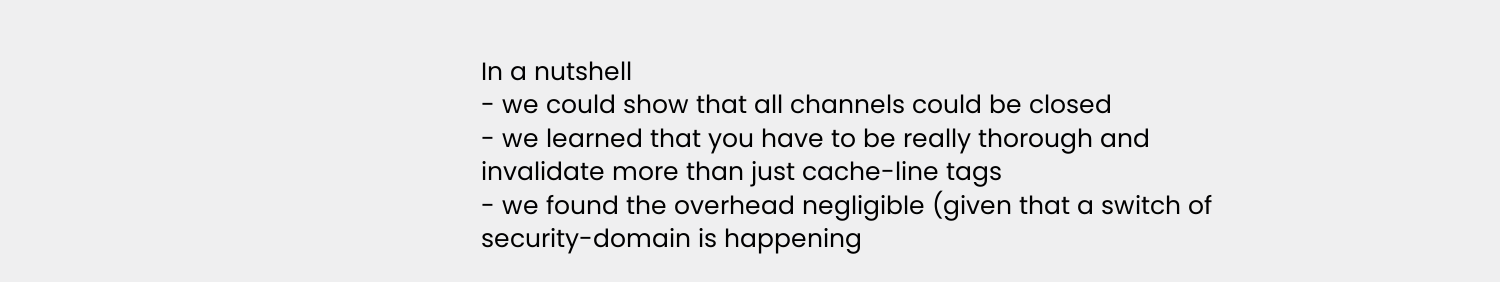In a nutshell
- we could show that all channels could be closed
- we learned that you have to be really thorough and invalidate more than just cache-line tags
- we found the overhead negligible (given that a switch of security-domain is happening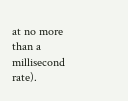at no more than a millisecond rate).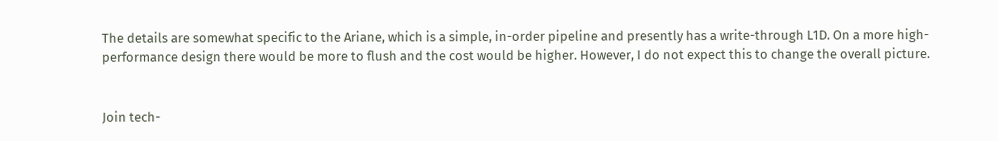The details are somewhat specific to the Ariane, which is a simple, in-order pipeline and presently has a write-through L1D. On a more high-performance design there would be more to flush and the cost would be higher. However, I do not expect this to change the overall picture.


Join tech-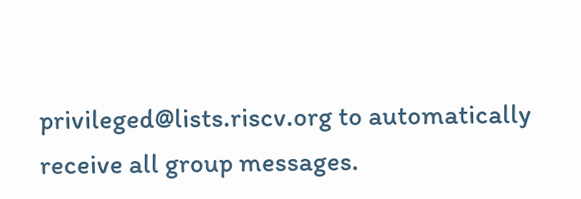privileged@lists.riscv.org to automatically receive all group messages.